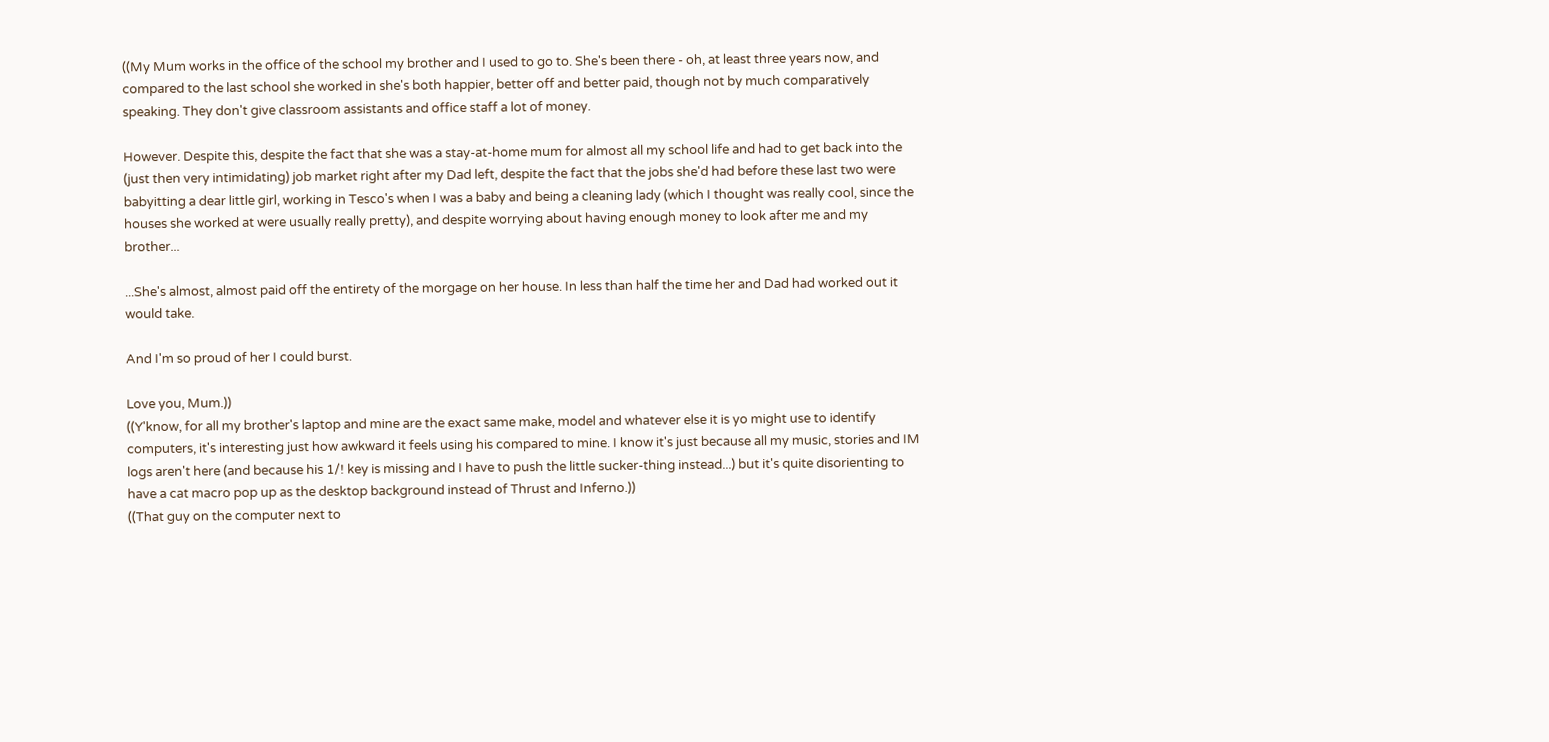((My Mum works in the office of the school my brother and I used to go to. She's been there - oh, at least three years now, and compared to the last school she worked in she's both happier, better off and better paid, though not by much comparatively speaking. They don't give classroom assistants and office staff a lot of money.

However. Despite this, despite the fact that she was a stay-at-home mum for almost all my school life and had to get back into the (just then very intimidating) job market right after my Dad left, despite the fact that the jobs she'd had before these last two were babyitting a dear little girl, working in Tesco's when I was a baby and being a cleaning lady (which I thought was really cool, since the houses she worked at were usually really pretty), and despite worrying about having enough money to look after me and my brother...

...She's almost, almost paid off the entirety of the morgage on her house. In less than half the time her and Dad had worked out it would take.

And I'm so proud of her I could burst.

Love you, Mum.))
((Y'know, for all my brother's laptop and mine are the exact same make, model and whatever else it is yo might use to identify computers, it's interesting just how awkward it feels using his compared to mine. I know it's just because all my music, stories and IM logs aren't here (and because his 1/! key is missing and I have to push the little sucker-thing instead...) but it's quite disorienting to have a cat macro pop up as the desktop background instead of Thrust and Inferno.))
((That guy on the computer next to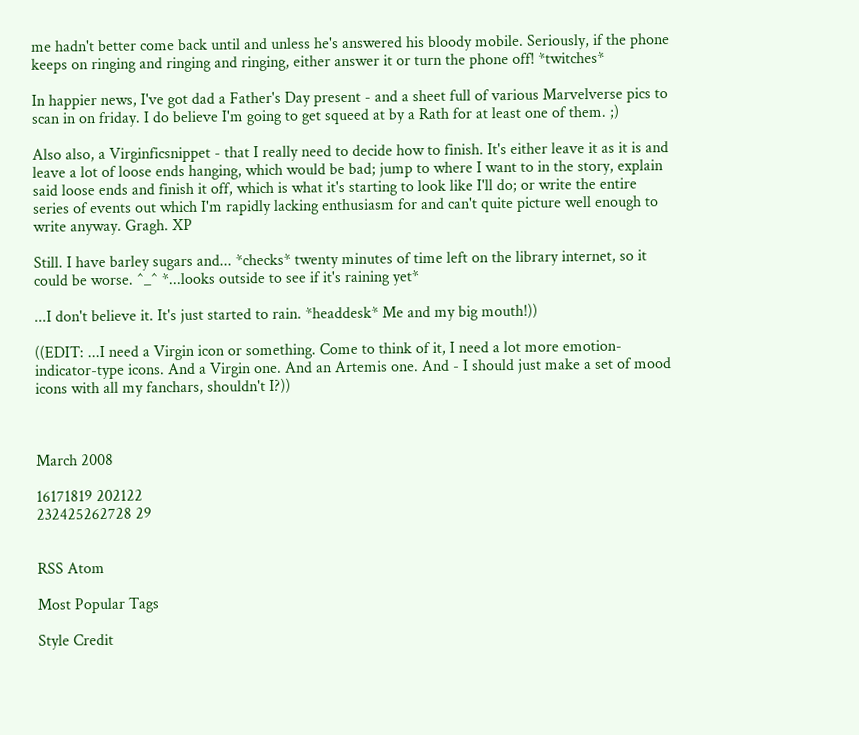me hadn't better come back until and unless he's answered his bloody mobile. Seriously, if the phone keeps on ringing and ringing and ringing, either answer it or turn the phone off! *twitches*

In happier news, I've got dad a Father's Day present - and a sheet full of various Marvelverse pics to scan in on friday. I do believe I'm going to get squeed at by a Rath for at least one of them. ;)

Also also, a Virginficsnippet - that I really need to decide how to finish. It's either leave it as it is and leave a lot of loose ends hanging, which would be bad; jump to where I want to in the story, explain said loose ends and finish it off, which is what it's starting to look like I'll do; or write the entire series of events out which I'm rapidly lacking enthusiasm for and can't quite picture well enough to write anyway. Gragh. XP

Still. I have barley sugars and... *checks* twenty minutes of time left on the library internet, so it could be worse. ^_^ *...looks outside to see if it's raining yet*

...I don't believe it. It's just started to rain. *headdesk* Me and my big mouth!))

((EDIT: ...I need a Virgin icon or something. Come to think of it, I need a lot more emotion-indicator-type icons. And a Virgin one. And an Artemis one. And - I should just make a set of mood icons with all my fanchars, shouldn't I?))



March 2008

16171819 202122
232425262728 29


RSS Atom

Most Popular Tags

Style Credit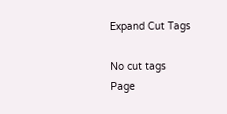Expand Cut Tags

No cut tags
Page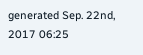generated Sep. 22nd, 2017 06:25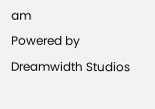am
Powered by Dreamwidth Studios